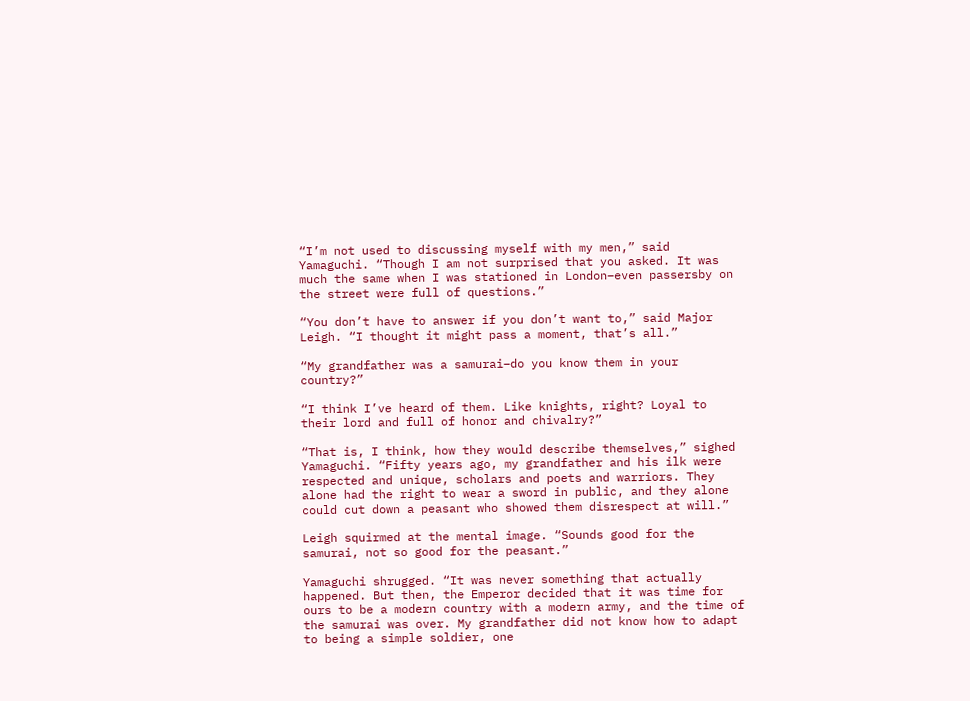“I’m not used to discussing myself with my men,” said Yamaguchi. “Though I am not surprised that you asked. It was much the same when I was stationed in London–even passersby on the street were full of questions.”

“You don’t have to answer if you don’t want to,” said Major Leigh. “I thought it might pass a moment, that’s all.”

“My grandfather was a samurai–do you know them in your country?”

“I think I’ve heard of them. Like knights, right? Loyal to their lord and full of honor and chivalry?”

“That is, I think, how they would describe themselves,” sighed Yamaguchi. “Fifty years ago, my grandfather and his ilk were respected and unique, scholars and poets and warriors. They alone had the right to wear a sword in public, and they alone could cut down a peasant who showed them disrespect at will.”

Leigh squirmed at the mental image. “Sounds good for the samurai, not so good for the peasant.”

Yamaguchi shrugged. “It was never something that actually happened. But then, the Emperor decided that it was time for ours to be a modern country with a modern army, and the time of the samurai was over. My grandfather did not know how to adapt to being a simple soldier, one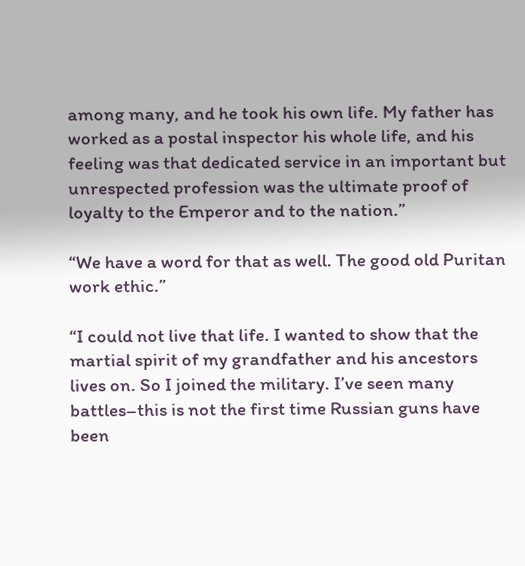among many, and he took his own life. My father has worked as a postal inspector his whole life, and his feeling was that dedicated service in an important but unrespected profession was the ultimate proof of loyalty to the Emperor and to the nation.”

“We have a word for that as well. The good old Puritan work ethic.”

“I could not live that life. I wanted to show that the martial spirit of my grandfather and his ancestors lives on. So I joined the military. I’ve seen many battles–this is not the first time Russian guns have been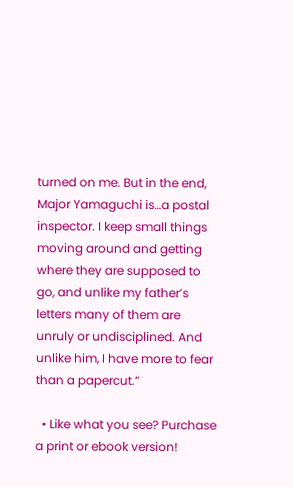turned on me. But in the end, Major Yamaguchi is…a postal inspector. I keep small things moving around and getting where they are supposed to go, and unlike my father’s letters many of them are unruly or undisciplined. And unlike him, I have more to fear than a papercut.”

  • Like what you see? Purchase a print or ebook version!